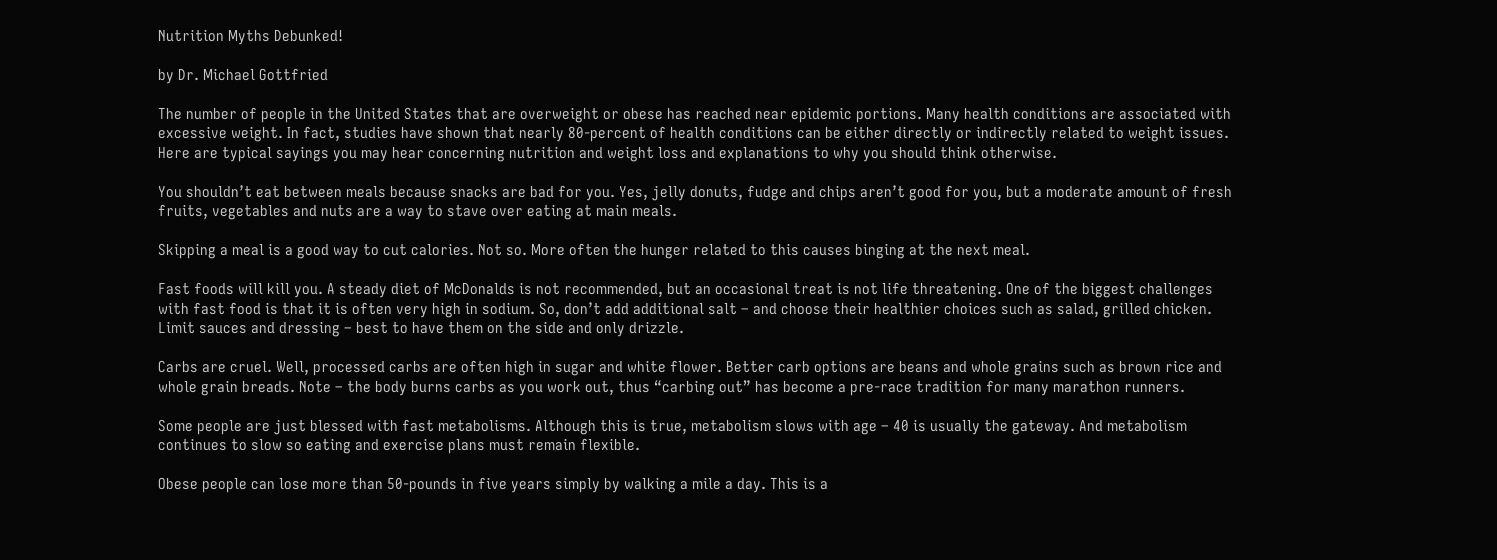Nutrition Myths Debunked!

by Dr. Michael Gottfried

The number of people in the United States that are overweight or obese has reached near epidemic portions. Many health conditions are associated with excessive weight. In fact, studies have shown that nearly 80-percent of health conditions can be either directly or indirectly related to weight issues. Here are typical sayings you may hear concerning nutrition and weight loss and explanations to why you should think otherwise.

You shouldn’t eat between meals because snacks are bad for you. Yes, jelly donuts, fudge and chips aren’t good for you, but a moderate amount of fresh fruits, vegetables and nuts are a way to stave over eating at main meals.

Skipping a meal is a good way to cut calories. Not so. More often the hunger related to this causes binging at the next meal.

Fast foods will kill you. A steady diet of McDonalds is not recommended, but an occasional treat is not life threatening. One of the biggest challenges with fast food is that it is often very high in sodium. So, don’t add additional salt – and choose their healthier choices such as salad, grilled chicken. Limit sauces and dressing – best to have them on the side and only drizzle.

Carbs are cruel. Well, processed carbs are often high in sugar and white flower. Better carb options are beans and whole grains such as brown rice and whole grain breads. Note – the body burns carbs as you work out, thus “carbing out” has become a pre-race tradition for many marathon runners.

Some people are just blessed with fast metabolisms. Although this is true, metabolism slows with age – 40 is usually the gateway. And metabolism continues to slow so eating and exercise plans must remain flexible.

Obese people can lose more than 50-pounds in five years simply by walking a mile a day. This is a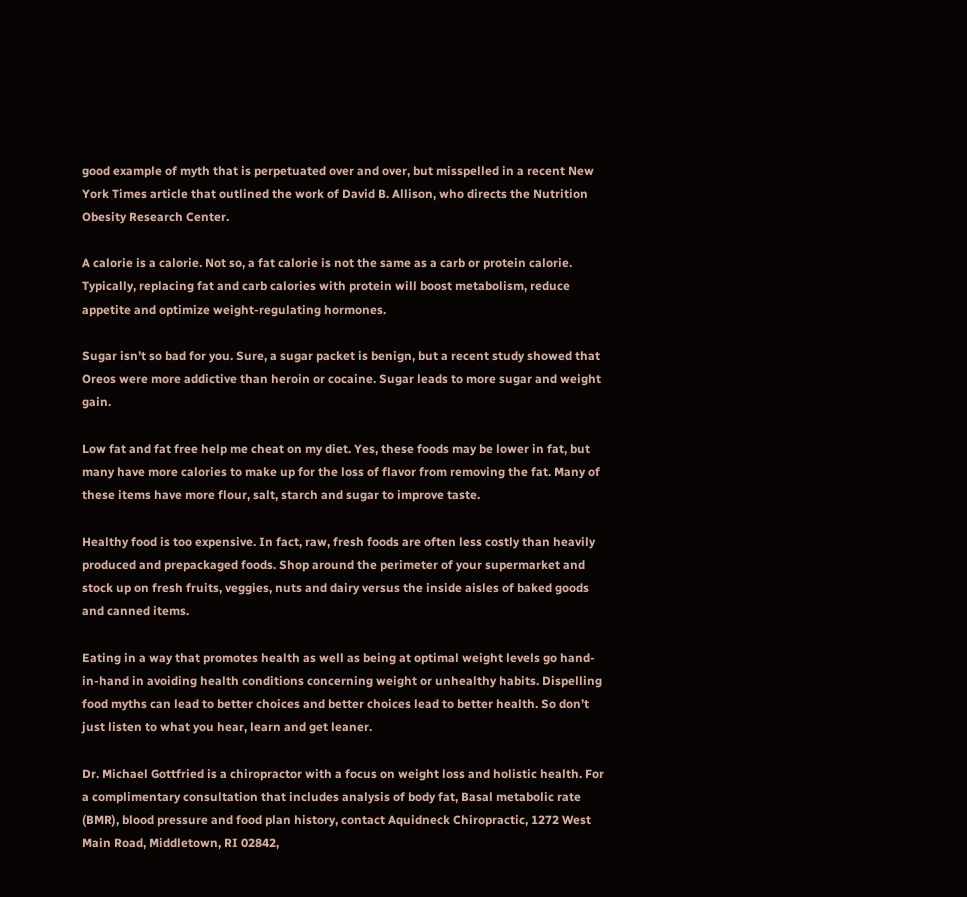good example of myth that is perpetuated over and over, but misspelled in a recent New York Times article that outlined the work of David B. Allison, who directs the Nutrition Obesity Research Center.

A calorie is a calorie. Not so, a fat calorie is not the same as a carb or protein calorie. Typically, replacing fat and carb calories with protein will boost metabolism, reduce appetite and optimize weight-regulating hormones.

Sugar isn’t so bad for you. Sure, a sugar packet is benign, but a recent study showed that Oreos were more addictive than heroin or cocaine. Sugar leads to more sugar and weight gain.

Low fat and fat free help me cheat on my diet. Yes, these foods may be lower in fat, but many have more calories to make up for the loss of flavor from removing the fat. Many of these items have more flour, salt, starch and sugar to improve taste.

Healthy food is too expensive. In fact, raw, fresh foods are often less costly than heavily produced and prepackaged foods. Shop around the perimeter of your supermarket and stock up on fresh fruits, veggies, nuts and dairy versus the inside aisles of baked goods and canned items.

Eating in a way that promotes health as well as being at optimal weight levels go hand-in-hand in avoiding health conditions concerning weight or unhealthy habits. Dispelling food myths can lead to better choices and better choices lead to better health. So don’t just listen to what you hear, learn and get leaner.

Dr. Michael Gottfried is a chiropractor with a focus on weight loss and holistic health. For a complimentary consultation that includes analysis of body fat, Basal metabolic rate (BMR), blood pressure and food plan history, contact Aquidneck Chiropractic, 1272 West Main Road, Middletown, RI 02842,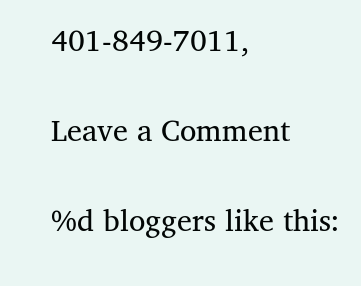401-849-7011,

Leave a Comment

%d bloggers like this: